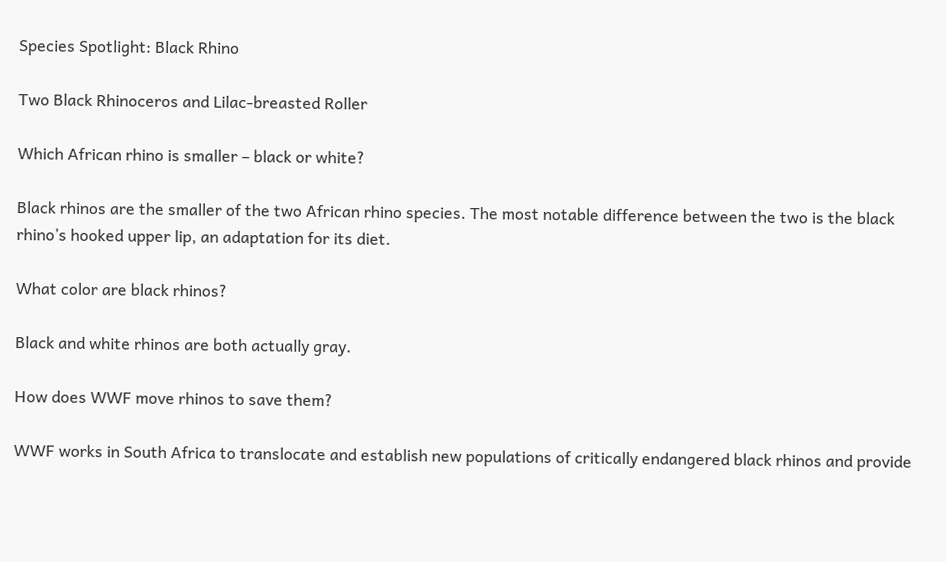Species Spotlight: Black Rhino

Two Black Rhinoceros and Lilac-breasted Roller

Which African rhino is smaller – black or white?

Black rhinos are the smaller of the two African rhino species. The most notable difference between the two is the black rhino’s hooked upper lip, an adaptation for its diet.

What color are black rhinos?

Black and white rhinos are both actually gray.

How does WWF move rhinos to save them?

WWF works in South Africa to translocate and establish new populations of critically endangered black rhinos and provide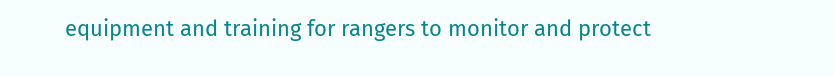equipment and training for rangers to monitor and protect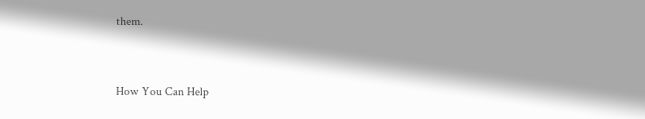them.


How You Can Help